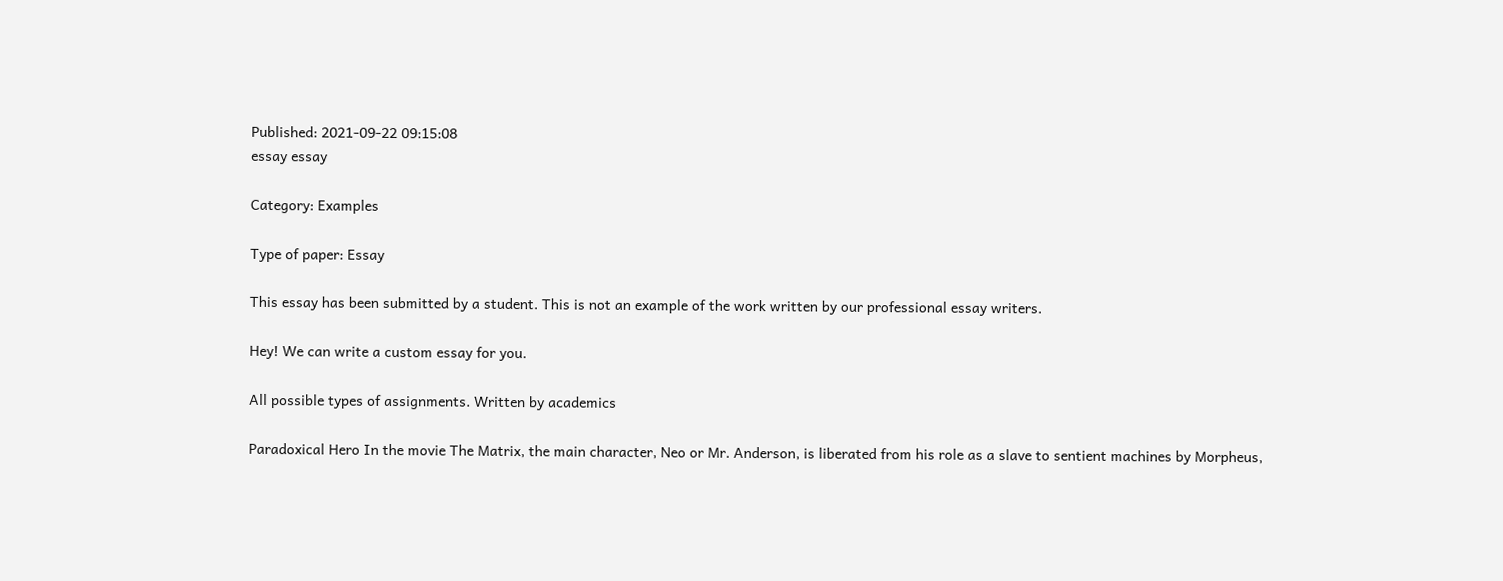Published: 2021-09-22 09:15:08
essay essay

Category: Examples

Type of paper: Essay

This essay has been submitted by a student. This is not an example of the work written by our professional essay writers.

Hey! We can write a custom essay for you.

All possible types of assignments. Written by academics

Paradoxical Hero In the movie The Matrix, the main character, Neo or Mr. Anderson, is liberated from his role as a slave to sentient machines by Morpheus,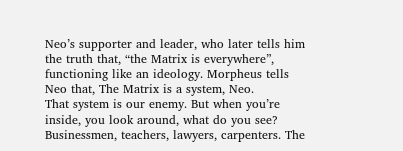Neo’s supporter and leader, who later tells him the truth that, “the Matrix is everywhere”, functioning like an ideology. Morpheus tells Neo that, The Matrix is a system, Neo.
That system is our enemy. But when you’re inside, you look around, what do you see? Businessmen, teachers, lawyers, carpenters. The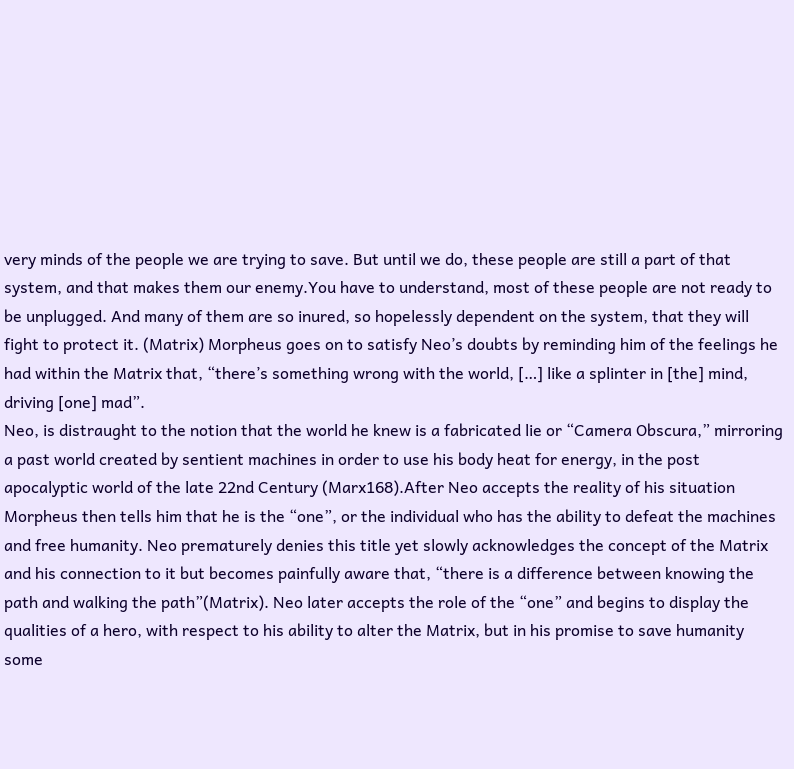very minds of the people we are trying to save. But until we do, these people are still a part of that system, and that makes them our enemy.You have to understand, most of these people are not ready to be unplugged. And many of them are so inured, so hopelessly dependent on the system, that they will fight to protect it. (Matrix) Morpheus goes on to satisfy Neo’s doubts by reminding him of the feelings he had within the Matrix that, “there’s something wrong with the world, […] like a splinter in [the] mind, driving [one] mad”.
Neo, is distraught to the notion that the world he knew is a fabricated lie or “Camera Obscura,” mirroring a past world created by sentient machines in order to use his body heat for energy, in the post apocalyptic world of the late 22nd Century (Marx168).After Neo accepts the reality of his situation Morpheus then tells him that he is the “one”, or the individual who has the ability to defeat the machines and free humanity. Neo prematurely denies this title yet slowly acknowledges the concept of the Matrix and his connection to it but becomes painfully aware that, “there is a difference between knowing the path and walking the path”(Matrix). Neo later accepts the role of the “one” and begins to display the qualities of a hero, with respect to his ability to alter the Matrix, but in his promise to save humanity some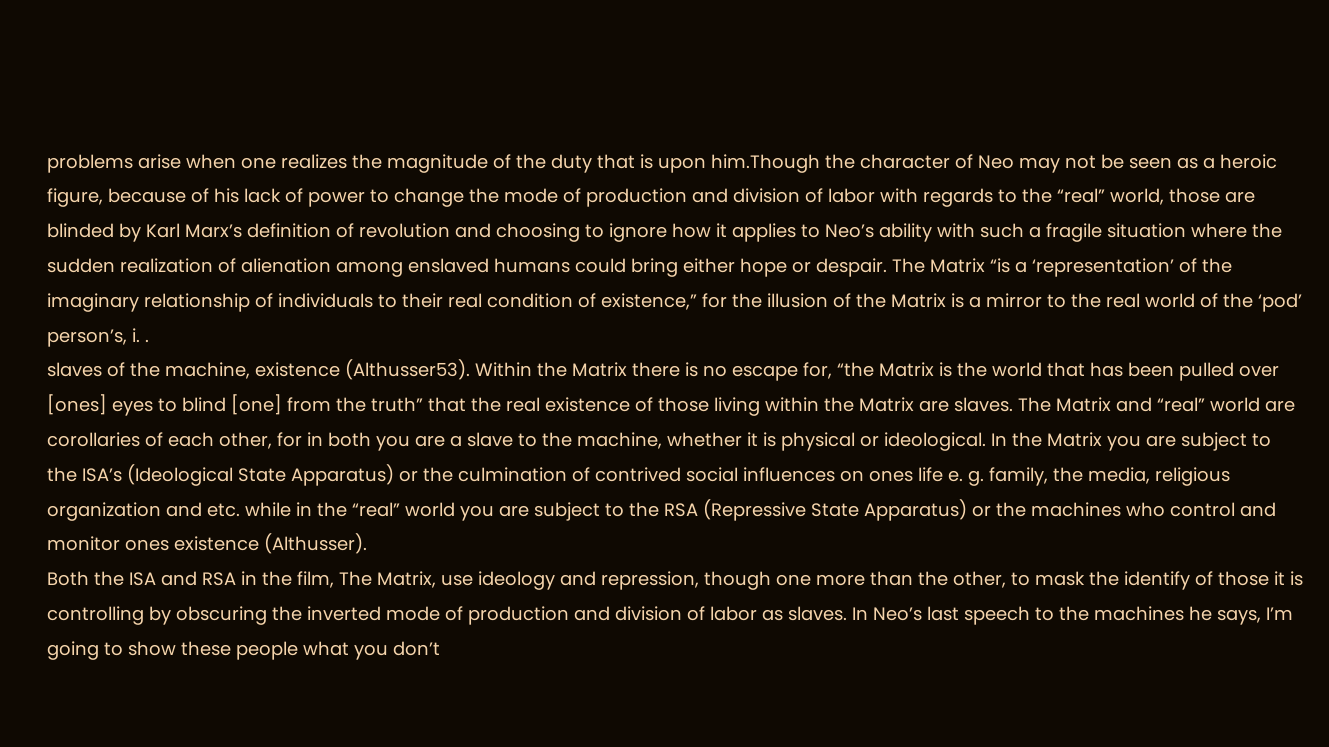problems arise when one realizes the magnitude of the duty that is upon him.Though the character of Neo may not be seen as a heroic figure, because of his lack of power to change the mode of production and division of labor with regards to the “real” world, those are blinded by Karl Marx’s definition of revolution and choosing to ignore how it applies to Neo’s ability with such a fragile situation where the sudden realization of alienation among enslaved humans could bring either hope or despair. The Matrix “is a ‘representation’ of the imaginary relationship of individuals to their real condition of existence,” for the illusion of the Matrix is a mirror to the real world of the ‘pod’ person’s, i. .
slaves of the machine, existence (Althusser53). Within the Matrix there is no escape for, “the Matrix is the world that has been pulled over [ones] eyes to blind [one] from the truth” that the real existence of those living within the Matrix are slaves. The Matrix and “real” world are corollaries of each other, for in both you are a slave to the machine, whether it is physical or ideological. In the Matrix you are subject to the ISA’s (Ideological State Apparatus) or the culmination of contrived social influences on ones life e. g. family, the media, religious organization and etc. while in the “real” world you are subject to the RSA (Repressive State Apparatus) or the machines who control and monitor ones existence (Althusser).
Both the ISA and RSA in the film, The Matrix, use ideology and repression, though one more than the other, to mask the identify of those it is controlling by obscuring the inverted mode of production and division of labor as slaves. In Neo’s last speech to the machines he says, I’m going to show these people what you don’t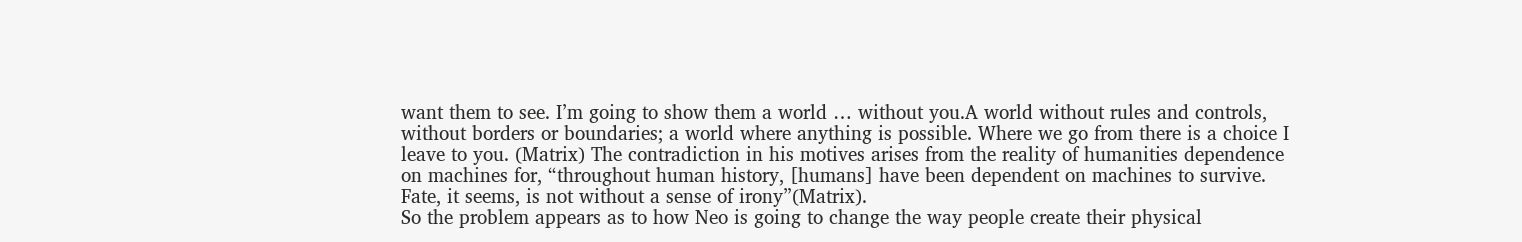want them to see. I’m going to show them a world … without you.A world without rules and controls, without borders or boundaries; a world where anything is possible. Where we go from there is a choice I leave to you. (Matrix) The contradiction in his motives arises from the reality of humanities dependence on machines for, “throughout human history, [humans] have been dependent on machines to survive. Fate, it seems, is not without a sense of irony”(Matrix).
So the problem appears as to how Neo is going to change the way people create their physical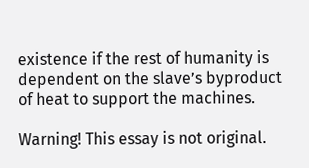existence if the rest of humanity is dependent on the slave’s byproduct of heat to support the machines.

Warning! This essay is not original.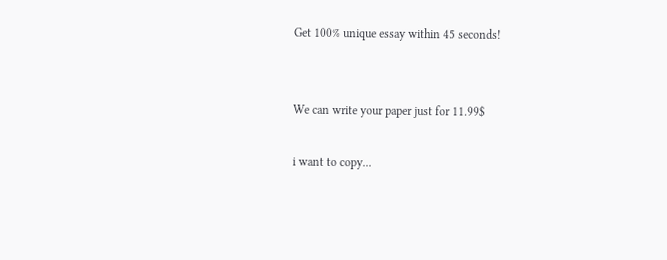Get 100% unique essay within 45 seconds!


We can write your paper just for 11.99$

i want to copy...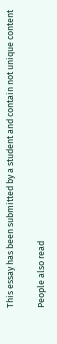This essay has been submitted by a student and contain not unique content

People also read